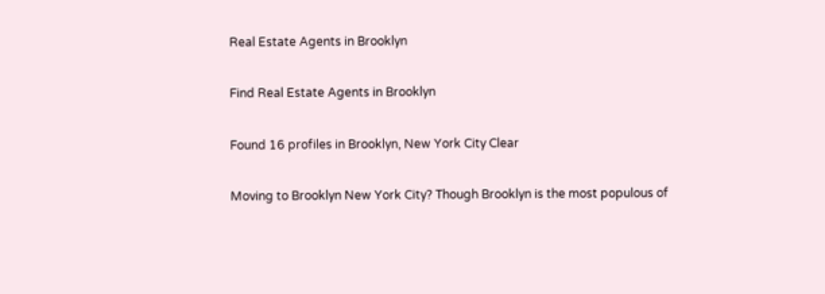Real Estate Agents in Brooklyn

Find Real Estate Agents in Brooklyn

Found 16 profiles in Brooklyn, New York City Clear

Moving to Brooklyn New York City? Though Brooklyn is the most populous of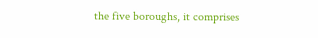the five boroughs, it comprises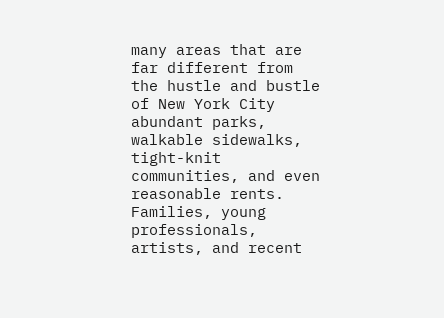many areas that are far different from the hustle and bustle of New York City abundant parks, walkable sidewalks, tight-knit communities, and even reasonable rents. Families, young professionals, artists, and recent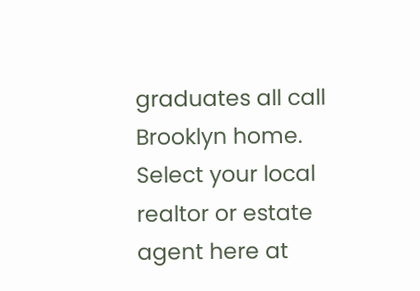graduates all call Brooklyn home. Select your local realtor or estate agent here at